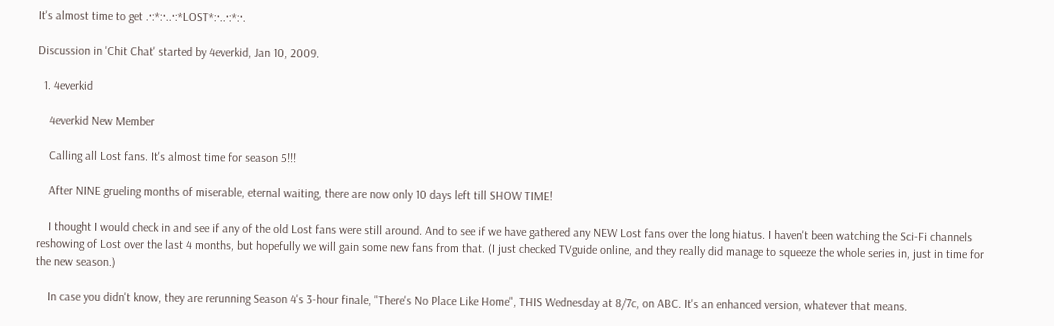It's almost time to get .·:*:·..·:*LOST*:·..·:*:·.

Discussion in 'Chit Chat' started by 4everkid, Jan 10, 2009.

  1. 4everkid

    4everkid New Member

    Calling all Lost fans. It's almost time for season 5!!!

    After NINE grueling months of miserable, eternal waiting, there are now only 10 days left till SHOW TIME!

    I thought I would check in and see if any of the old Lost fans were still around. And to see if we have gathered any NEW Lost fans over the long hiatus. I haven't been watching the Sci-Fi channels reshowing of Lost over the last 4 months, but hopefully we will gain some new fans from that. (I just checked TVguide online, and they really did manage to squeeze the whole series in, just in time for the new season.)

    In case you didn't know, they are rerunning Season 4's 3-hour finale, "There's No Place Like Home", THIS Wednesday at 8/7c, on ABC. It's an enhanced version, whatever that means.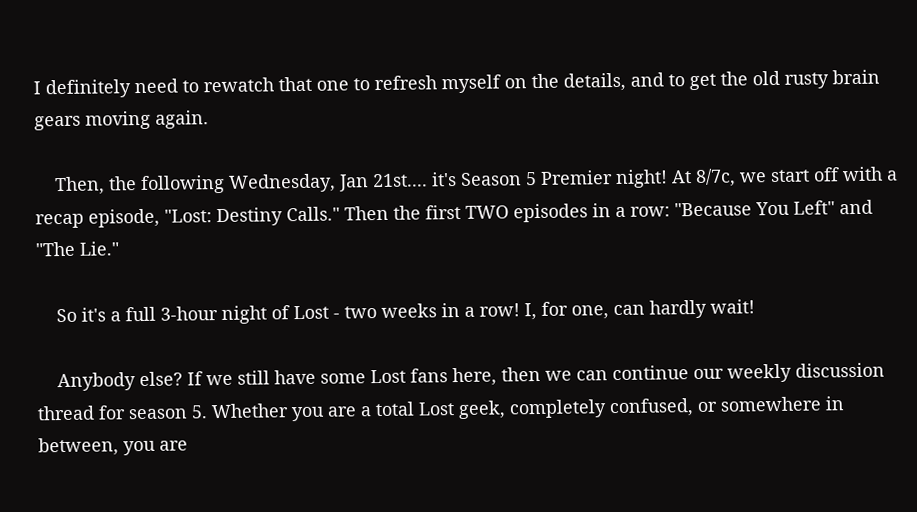I definitely need to rewatch that one to refresh myself on the details, and to get the old rusty brain gears moving again.

    Then, the following Wednesday, Jan 21st.... it's Season 5 Premier night! At 8/7c, we start off with a recap episode, "Lost: Destiny Calls." Then the first TWO episodes in a row: "Because You Left" and "The Lie."

    So it's a full 3-hour night of Lost - two weeks in a row! I, for one, can hardly wait!

    Anybody else? If we still have some Lost fans here, then we can continue our weekly discussion thread for season 5. Whether you are a total Lost geek, completely confused, or somewhere in between, you are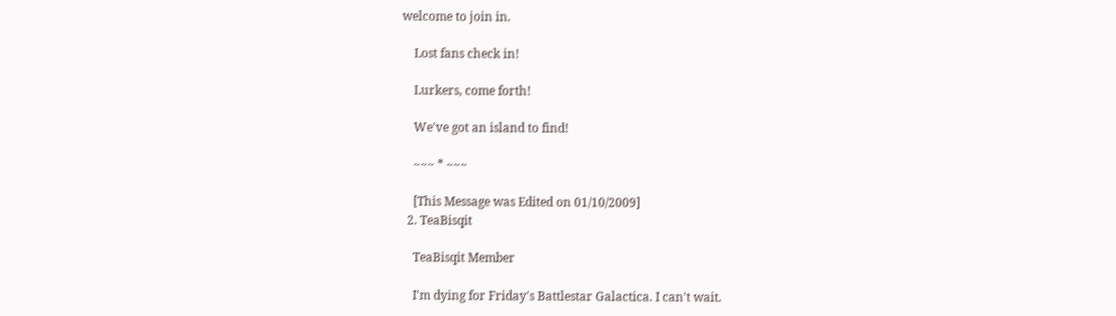welcome to join in.

    Lost fans check in!

    Lurkers, come forth!

    We've got an island to find!

    ~~~ * ~~~

    [This Message was Edited on 01/10/2009]
  2. TeaBisqit

    TeaBisqit Member

    I'm dying for Friday's Battlestar Galactica. I can't wait.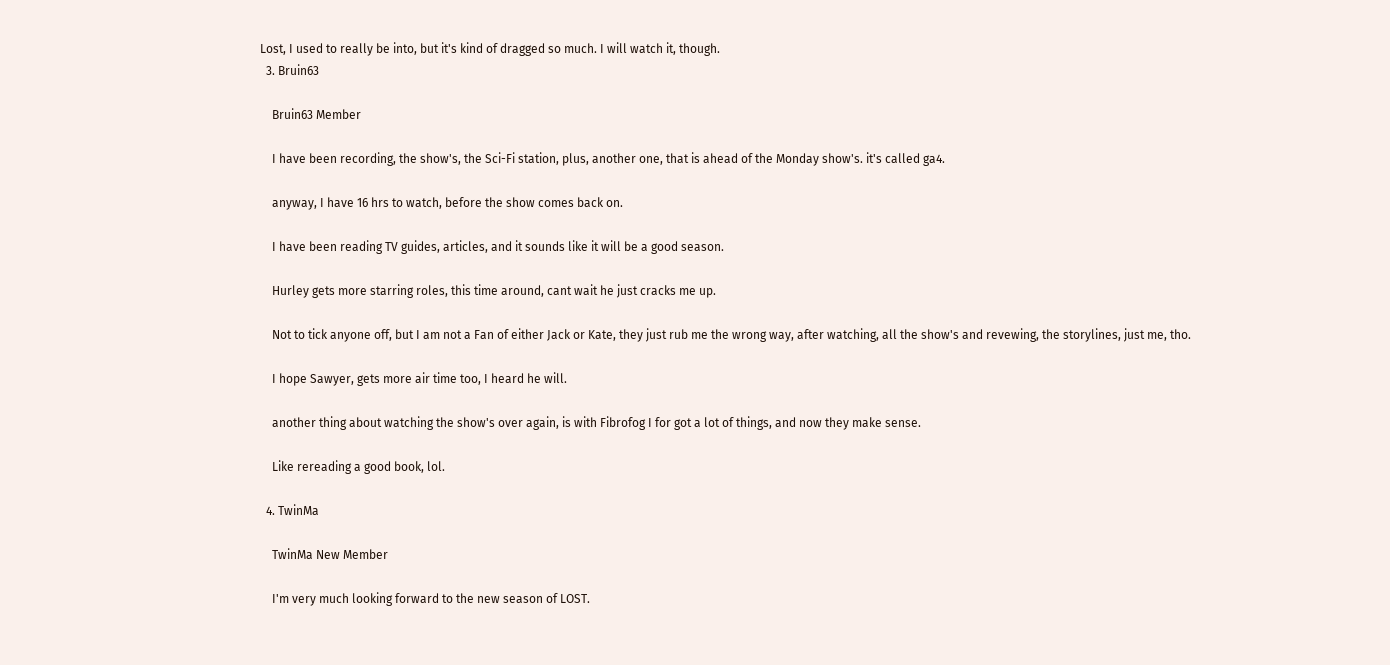Lost, I used to really be into, but it's kind of dragged so much. I will watch it, though.
  3. Bruin63

    Bruin63 Member

    I have been recording, the show's, the Sci-Fi station, plus, another one, that is ahead of the Monday show's. it's called ga4.

    anyway, I have 16 hrs to watch, before the show comes back on.

    I have been reading TV guides, articles, and it sounds like it will be a good season.

    Hurley gets more starring roles, this time around, cant wait he just cracks me up.

    Not to tick anyone off, but I am not a Fan of either Jack or Kate, they just rub me the wrong way, after watching, all the show's and revewing, the storylines, just me, tho.

    I hope Sawyer, gets more air time too, I heard he will.

    another thing about watching the show's over again, is with Fibrofog I for got a lot of things, and now they make sense.

    Like rereading a good book, lol.

  4. TwinMa

    TwinMa New Member

    I'm very much looking forward to the new season of LOST.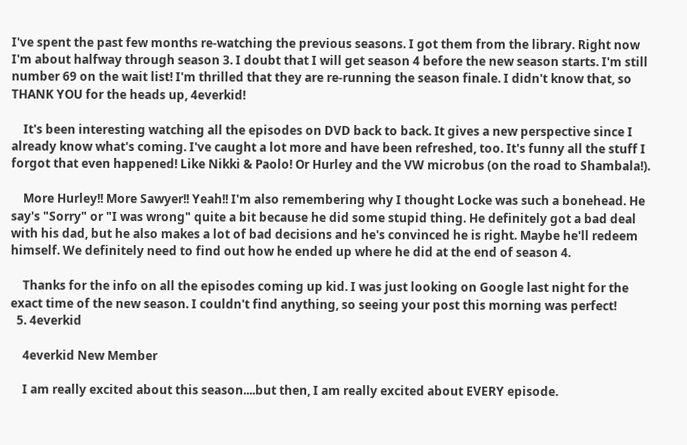I've spent the past few months re-watching the previous seasons. I got them from the library. Right now I'm about halfway through season 3. I doubt that I will get season 4 before the new season starts. I'm still number 69 on the wait list! I'm thrilled that they are re-running the season finale. I didn't know that, so THANK YOU for the heads up, 4everkid!

    It's been interesting watching all the episodes on DVD back to back. It gives a new perspective since I already know what's coming. I've caught a lot more and have been refreshed, too. It's funny all the stuff I forgot that even happened! Like Nikki & Paolo! Or Hurley and the VW microbus (on the road to Shambala!).

    More Hurley!! More Sawyer!! Yeah!! I'm also remembering why I thought Locke was such a bonehead. He say's "Sorry" or "I was wrong" quite a bit because he did some stupid thing. He definitely got a bad deal with his dad, but he also makes a lot of bad decisions and he's convinced he is right. Maybe he'll redeem himself. We definitely need to find out how he ended up where he did at the end of season 4.

    Thanks for the info on all the episodes coming up kid. I was just looking on Google last night for the exact time of the new season. I couldn't find anything, so seeing your post this morning was perfect!
  5. 4everkid

    4everkid New Member

    I am really excited about this season....but then, I am really excited about EVERY episode.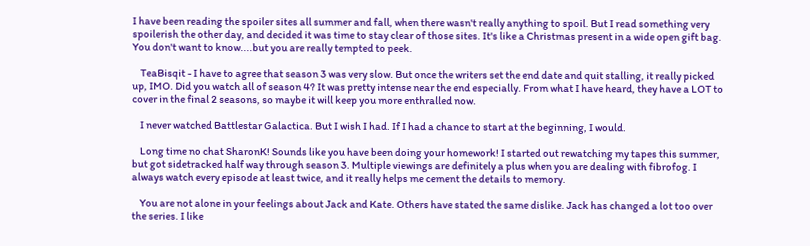I have been reading the spoiler sites all summer and fall, when there wasn't really anything to spoil. But I read something very spoilerish the other day, and decided it was time to stay clear of those sites. It's like a Christmas present in a wide open gift bag. You don't want to know....but you are really tempted to peek.

    TeaBisqit - I have to agree that season 3 was very slow. But once the writers set the end date and quit stalling, it really picked up, IMO. Did you watch all of season 4? It was pretty intense near the end especially. From what I have heard, they have a LOT to cover in the final 2 seasons, so maybe it will keep you more enthralled now.

    I never watched Battlestar Galactica. But I wish I had. If I had a chance to start at the beginning, I would.

    Long time no chat SharonK! Sounds like you have been doing your homework! I started out rewatching my tapes this summer, but got sidetracked half way through season 3. Multiple viewings are definitely a plus when you are dealing with fibrofog. I always watch every episode at least twice, and it really helps me cement the details to memory.

    You are not alone in your feelings about Jack and Kate. Others have stated the same dislike. Jack has changed a lot too over the series. I like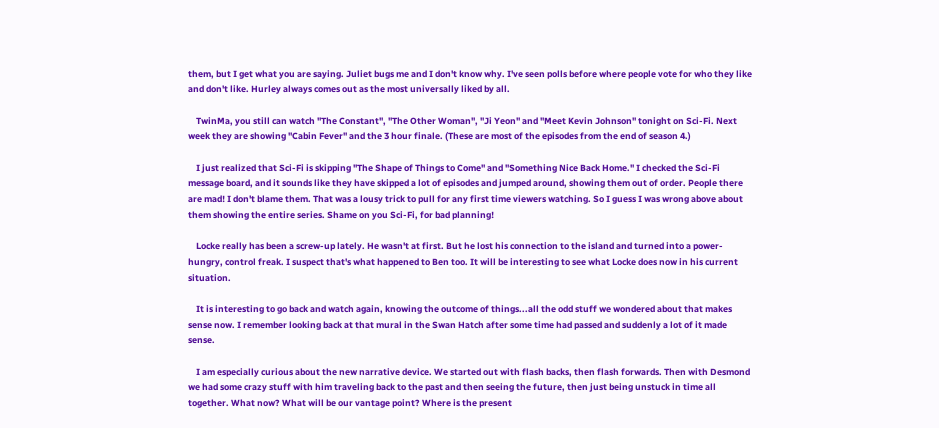them, but I get what you are saying. Juliet bugs me and I don't know why. I've seen polls before where people vote for who they like and don't like. Hurley always comes out as the most universally liked by all.

    TwinMa, you still can watch "The Constant", "The Other Woman", "Ji Yeon" and "Meet Kevin Johnson" tonight on Sci-Fi. Next week they are showing "Cabin Fever" and the 3 hour finale. (These are most of the episodes from the end of season 4.)

    I just realized that Sci-Fi is skipping "The Shape of Things to Come" and "Something Nice Back Home." I checked the Sci-Fi message board, and it sounds like they have skipped a lot of episodes and jumped around, showing them out of order. People there are mad! I don't blame them. That was a lousy trick to pull for any first time viewers watching. So I guess I was wrong above about them showing the entire series. Shame on you Sci-Fi, for bad planning!

    Locke really has been a screw-up lately. He wasn't at first. But he lost his connection to the island and turned into a power-hungry, control freak. I suspect that's what happened to Ben too. It will be interesting to see what Locke does now in his current situation.

    It is interesting to go back and watch again, knowing the outcome of things...all the odd stuff we wondered about that makes sense now. I remember looking back at that mural in the Swan Hatch after some time had passed and suddenly a lot of it made sense.

    I am especially curious about the new narrative device. We started out with flash backs, then flash forwards. Then with Desmond we had some crazy stuff with him traveling back to the past and then seeing the future, then just being unstuck in time all together. What now? What will be our vantage point? Where is the present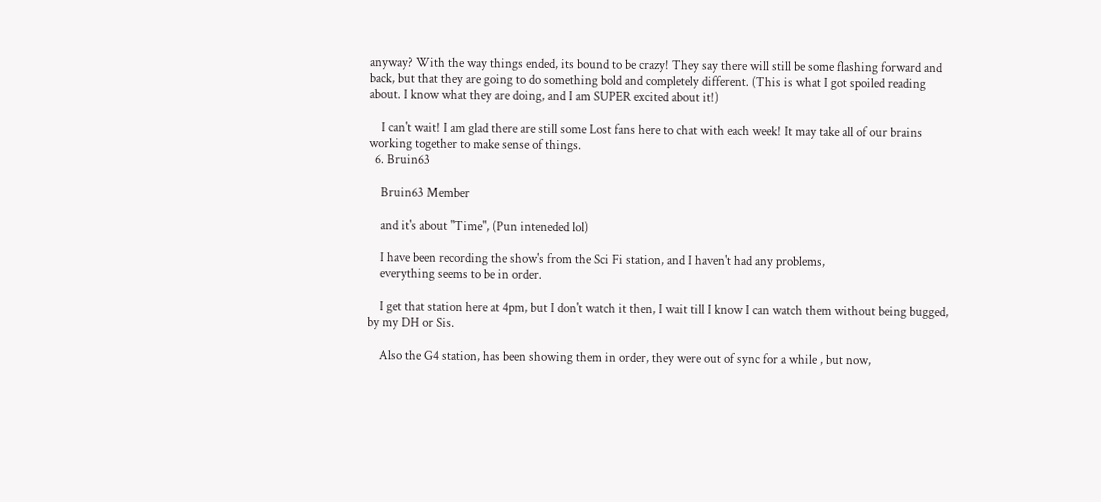anyway? With the way things ended, its bound to be crazy! They say there will still be some flashing forward and back, but that they are going to do something bold and completely different. (This is what I got spoiled reading about. I know what they are doing, and I am SUPER excited about it!)

    I can't wait! I am glad there are still some Lost fans here to chat with each week! It may take all of our brains working together to make sense of things.
  6. Bruin63

    Bruin63 Member

    and it's about "Time", (Pun inteneded lol)

    I have been recording the show's from the Sci Fi station, and I haven't had any problems,
    everything seems to be in order.

    I get that station here at 4pm, but I don't watch it then, I wait till I know I can watch them without being bugged, by my DH or Sis.

    Also the G4 station, has been showing them in order, they were out of sync for a while , but now,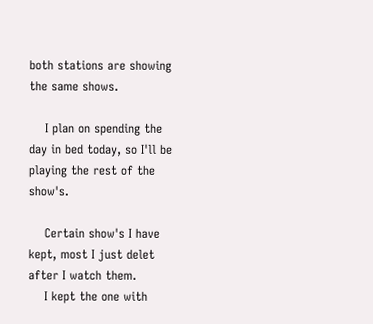both stations are showing the same shows.

    I plan on spending the day in bed today, so I'll be playing the rest of the show's.

    Certain show's I have kept, most I just delet after I watch them.
    I kept the one with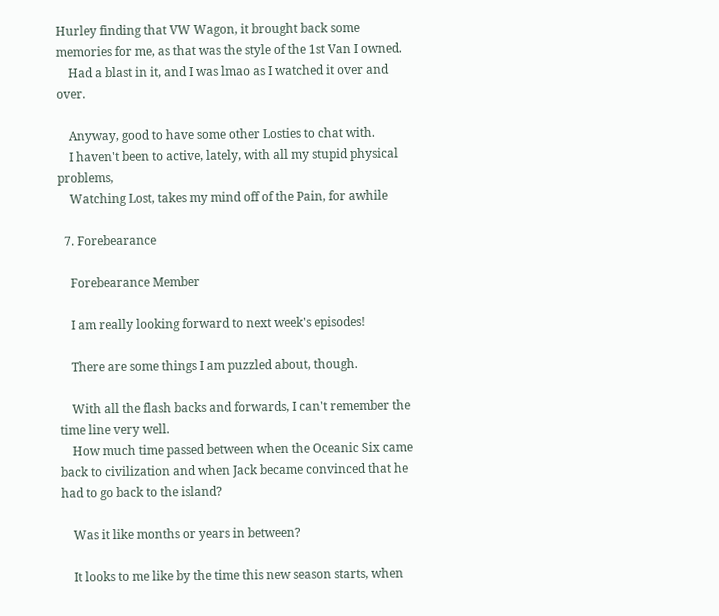Hurley finding that VW Wagon, it brought back some memories for me, as that was the style of the 1st Van I owned.
    Had a blast in it, and I was lmao as I watched it over and over.

    Anyway, good to have some other Losties to chat with.
    I haven't been to active, lately, with all my stupid physical problems,
    Watching Lost, takes my mind off of the Pain, for awhile

  7. Forebearance

    Forebearance Member

    I am really looking forward to next week's episodes!

    There are some things I am puzzled about, though.

    With all the flash backs and forwards, I can't remember the time line very well.
    How much time passed between when the Oceanic Six came back to civilization and when Jack became convinced that he had to go back to the island?

    Was it like months or years in between?

    It looks to me like by the time this new season starts, when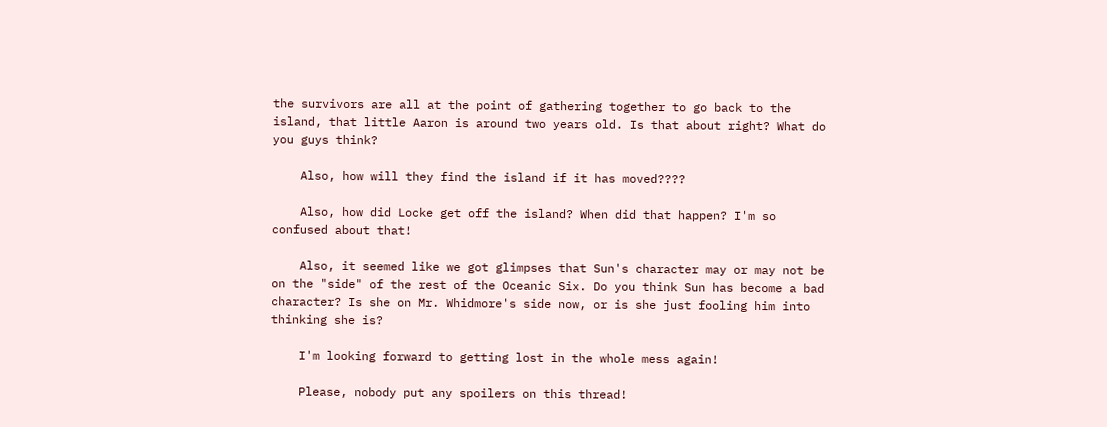the survivors are all at the point of gathering together to go back to the island, that little Aaron is around two years old. Is that about right? What do you guys think?

    Also, how will they find the island if it has moved????

    Also, how did Locke get off the island? When did that happen? I'm so confused about that!

    Also, it seemed like we got glimpses that Sun's character may or may not be on the "side" of the rest of the Oceanic Six. Do you think Sun has become a bad character? Is she on Mr. Whidmore's side now, or is she just fooling him into thinking she is?

    I'm looking forward to getting lost in the whole mess again!

    Please, nobody put any spoilers on this thread!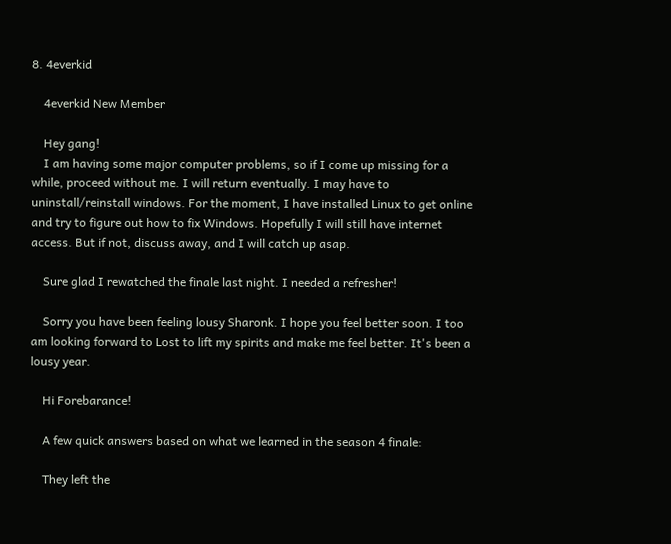8. 4everkid

    4everkid New Member

    Hey gang!
    I am having some major computer problems, so if I come up missing for a while, proceed without me. I will return eventually. I may have to uninstall/reinstall windows. For the moment, I have installed Linux to get online and try to figure out how to fix Windows. Hopefully I will still have internet access. But if not, discuss away, and I will catch up asap.

    Sure glad I rewatched the finale last night. I needed a refresher!

    Sorry you have been feeling lousy Sharonk. I hope you feel better soon. I too am looking forward to Lost to lift my spirits and make me feel better. It's been a lousy year.

    Hi Forebarance!

    A few quick answers based on what we learned in the season 4 finale:

    They left the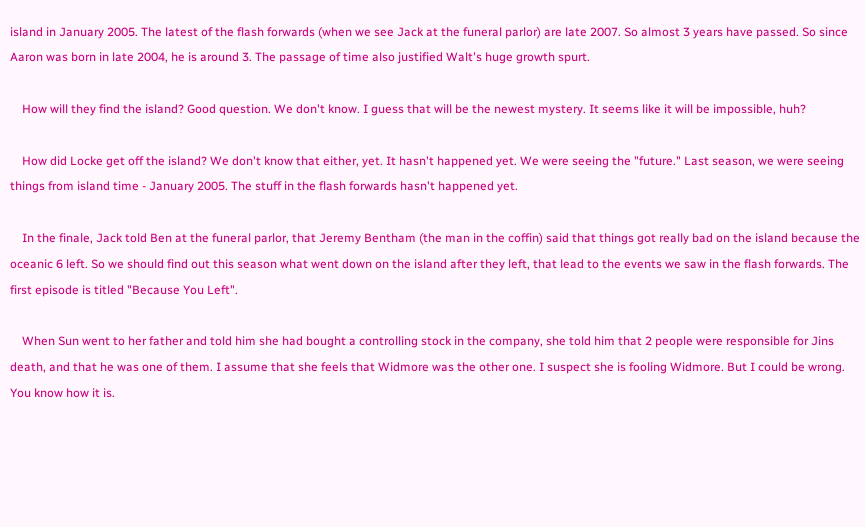island in January 2005. The latest of the flash forwards (when we see Jack at the funeral parlor) are late 2007. So almost 3 years have passed. So since Aaron was born in late 2004, he is around 3. The passage of time also justified Walt's huge growth spurt.

    How will they find the island? Good question. We don't know. I guess that will be the newest mystery. It seems like it will be impossible, huh?

    How did Locke get off the island? We don't know that either, yet. It hasn't happened yet. We were seeing the "future." Last season, we were seeing things from island time - January 2005. The stuff in the flash forwards hasn't happened yet.

    In the finale, Jack told Ben at the funeral parlor, that Jeremy Bentham (the man in the coffin) said that things got really bad on the island because the oceanic 6 left. So we should find out this season what went down on the island after they left, that lead to the events we saw in the flash forwards. The first episode is titled "Because You Left".

    When Sun went to her father and told him she had bought a controlling stock in the company, she told him that 2 people were responsible for Jins death, and that he was one of them. I assume that she feels that Widmore was the other one. I suspect she is fooling Widmore. But I could be wrong. You know how it is.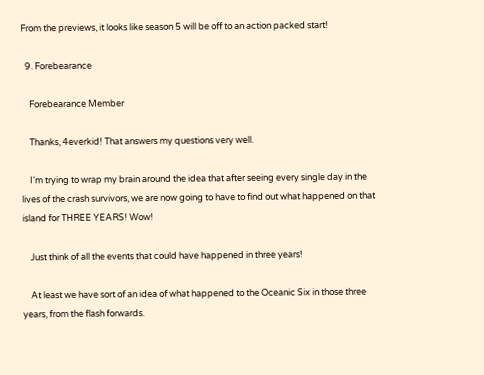From the previews, it looks like season 5 will be off to an action packed start!

  9. Forebearance

    Forebearance Member

    Thanks, 4everkid! That answers my questions very well.

    I'm trying to wrap my brain around the idea that after seeing every single day in the lives of the crash survivors, we are now going to have to find out what happened on that island for THREE YEARS! Wow!

    Just think of all the events that could have happened in three years!

    At least we have sort of an idea of what happened to the Oceanic Six in those three years, from the flash forwards.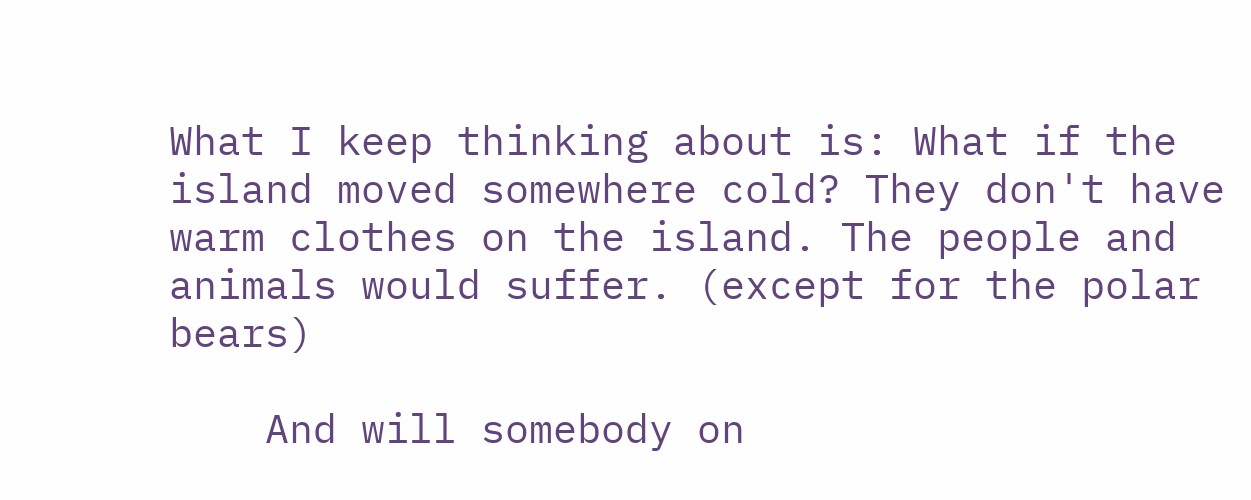What I keep thinking about is: What if the island moved somewhere cold? They don't have warm clothes on the island. The people and animals would suffer. (except for the polar bears)

    And will somebody on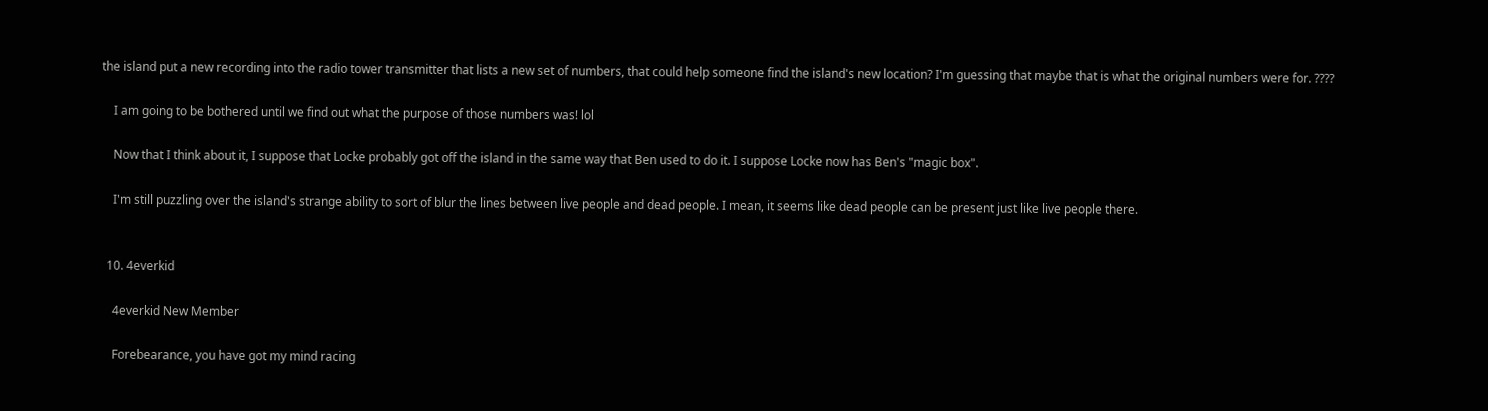the island put a new recording into the radio tower transmitter that lists a new set of numbers, that could help someone find the island's new location? I'm guessing that maybe that is what the original numbers were for. ????

    I am going to be bothered until we find out what the purpose of those numbers was! lol

    Now that I think about it, I suppose that Locke probably got off the island in the same way that Ben used to do it. I suppose Locke now has Ben's "magic box".

    I'm still puzzling over the island's strange ability to sort of blur the lines between live people and dead people. I mean, it seems like dead people can be present just like live people there.


  10. 4everkid

    4everkid New Member

    Forebearance, you have got my mind racing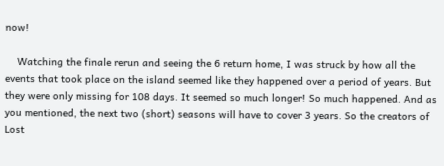now!

    Watching the finale rerun and seeing the 6 return home, I was struck by how all the events that took place on the island seemed like they happened over a period of years. But they were only missing for 108 days. It seemed so much longer! So much happened. And as you mentioned, the next two (short) seasons will have to cover 3 years. So the creators of Lost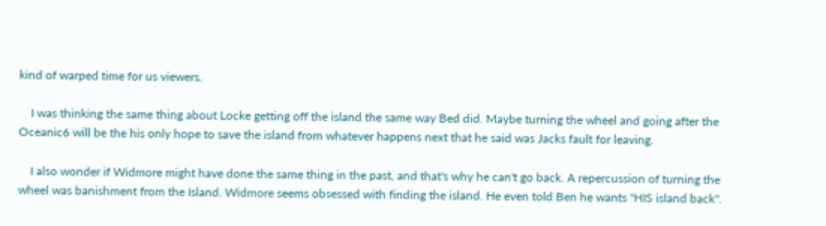kind of warped time for us viewers.

    I was thinking the same thing about Locke getting off the island the same way Bed did. Maybe turning the wheel and going after the Oceanic6 will be the his only hope to save the island from whatever happens next that he said was Jacks fault for leaving.

    I also wonder if Widmore might have done the same thing in the past, and that's why he can't go back. A repercussion of turning the wheel was banishment from the Island. Widmore seems obsessed with finding the island. He even told Ben he wants "HIS island back".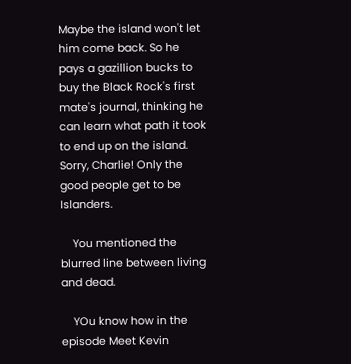Maybe the island won't let him come back. So he pays a gazillion bucks to buy the Black Rock's first mate's journal, thinking he can learn what path it took to end up on the island. Sorry, Charlie! Only the good people get to be Islanders.

    You mentioned the blurred line between living and dead.

    YOu know how in the episode Meet Kevin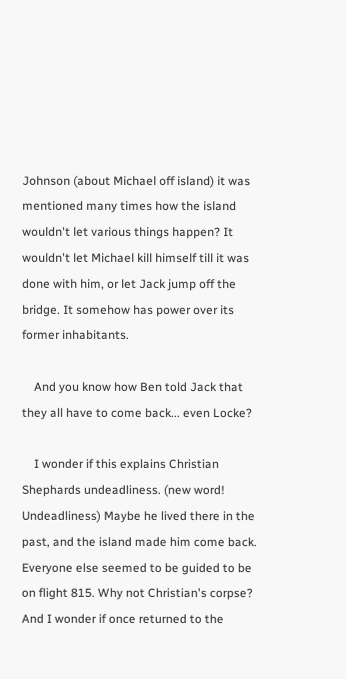Johnson (about Michael off island) it was mentioned many times how the island wouldn't let various things happen? It wouldn't let Michael kill himself till it was done with him, or let Jack jump off the bridge. It somehow has power over its former inhabitants.

    And you know how Ben told Jack that they all have to come back... even Locke?

    I wonder if this explains Christian Shephards undeadliness. (new word! Undeadliness) Maybe he lived there in the past, and the island made him come back. Everyone else seemed to be guided to be on flight 815. Why not Christian's corpse? And I wonder if once returned to the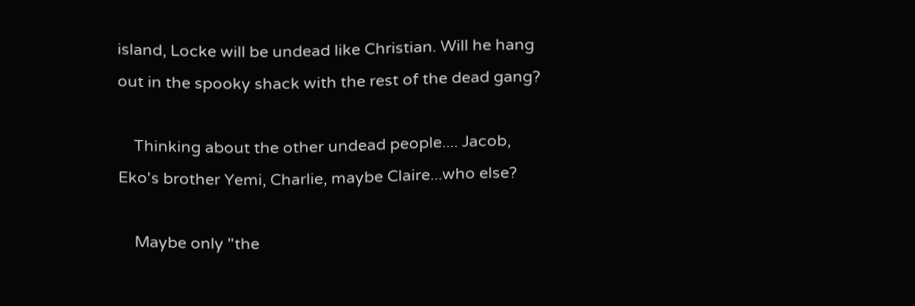island, Locke will be undead like Christian. Will he hang out in the spooky shack with the rest of the dead gang?

    Thinking about the other undead people.... Jacob, Eko's brother Yemi, Charlie, maybe Claire...who else?

    Maybe only "the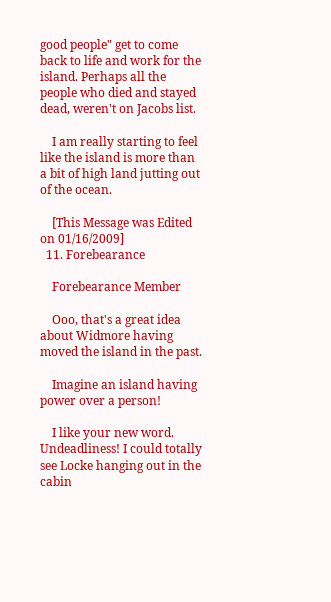good people" get to come back to life and work for the island. Perhaps all the people who died and stayed dead, weren't on Jacobs list.

    I am really starting to feel like the island is more than a bit of high land jutting out of the ocean.

    [This Message was Edited on 01/16/2009]
  11. Forebearance

    Forebearance Member

    Ooo, that's a great idea about Widmore having moved the island in the past.

    Imagine an island having power over a person!

    I like your new word. Undeadliness! I could totally see Locke hanging out in the cabin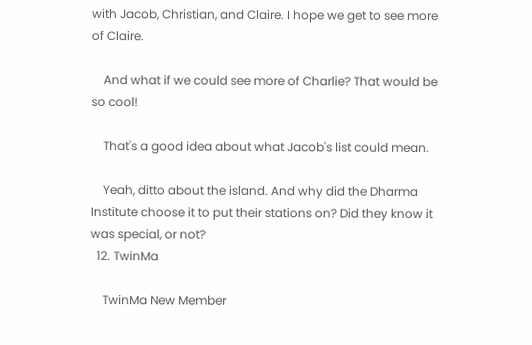with Jacob, Christian, and Claire. I hope we get to see more of Claire.

    And what if we could see more of Charlie? That would be so cool!

    That's a good idea about what Jacob's list could mean.

    Yeah, ditto about the island. And why did the Dharma Institute choose it to put their stations on? Did they know it was special, or not?
  12. TwinMa

    TwinMa New Member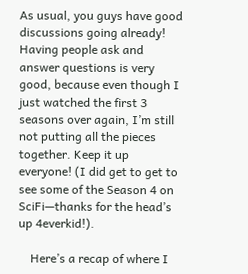As usual, you guys have good discussions going already! Having people ask and answer questions is very good, because even though I just watched the first 3 seasons over again, I’m still not putting all the pieces together. Keep it up everyone! (I did get to get to see some of the Season 4 on SciFi—thanks for the head’s up 4everkid!).

    Here’s a recap of where I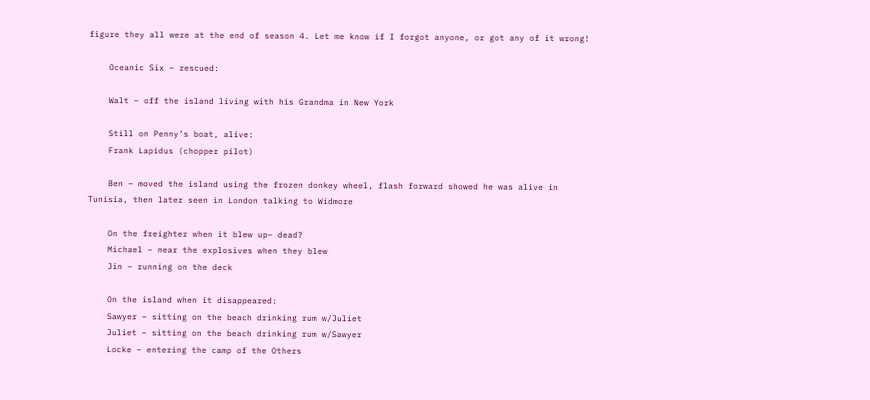figure they all were at the end of season 4. Let me know if I forgot anyone, or got any of it wrong!

    Oceanic Six – rescued:

    Walt – off the island living with his Grandma in New York

    Still on Penny’s boat, alive:
    Frank Lapidus (chopper pilot)

    Ben – moved the island using the frozen donkey wheel, flash forward showed he was alive in Tunisia, then later seen in London talking to Widmore

    On the freighter when it blew up– dead?
    Michael – near the explosives when they blew
    Jin – running on the deck

    On the island when it disappeared:
    Sawyer – sitting on the beach drinking rum w/Juliet
    Juliet – sitting on the beach drinking rum w/Sawyer
    Locke – entering the camp of the Others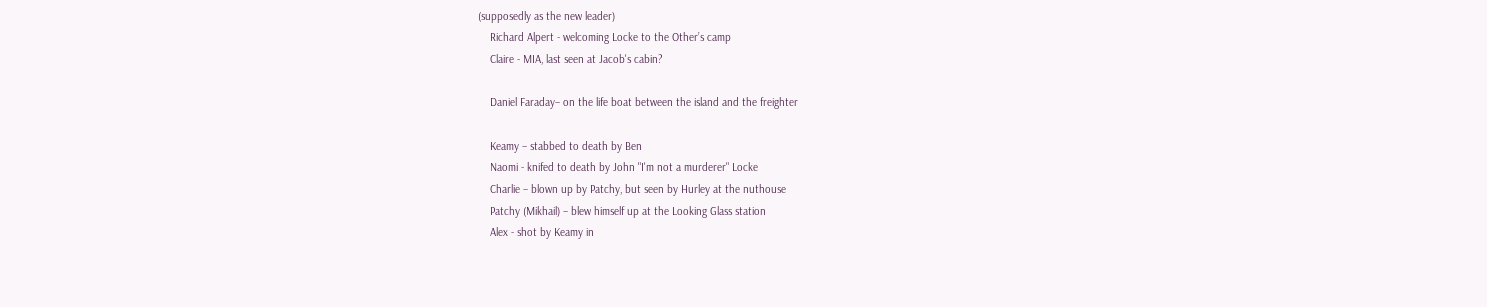(supposedly as the new leader)
    Richard Alpert - welcoming Locke to the Other’s camp
    Claire - MIA, last seen at Jacob's cabin?

    Daniel Faraday– on the life boat between the island and the freighter

    Keamy – stabbed to death by Ben
    Naomi - knifed to death by John "I'm not a murderer" Locke
    Charlie – blown up by Patchy, but seen by Hurley at the nuthouse
    Patchy (Mikhail) – blew himself up at the Looking Glass station
    Alex - shot by Keamy in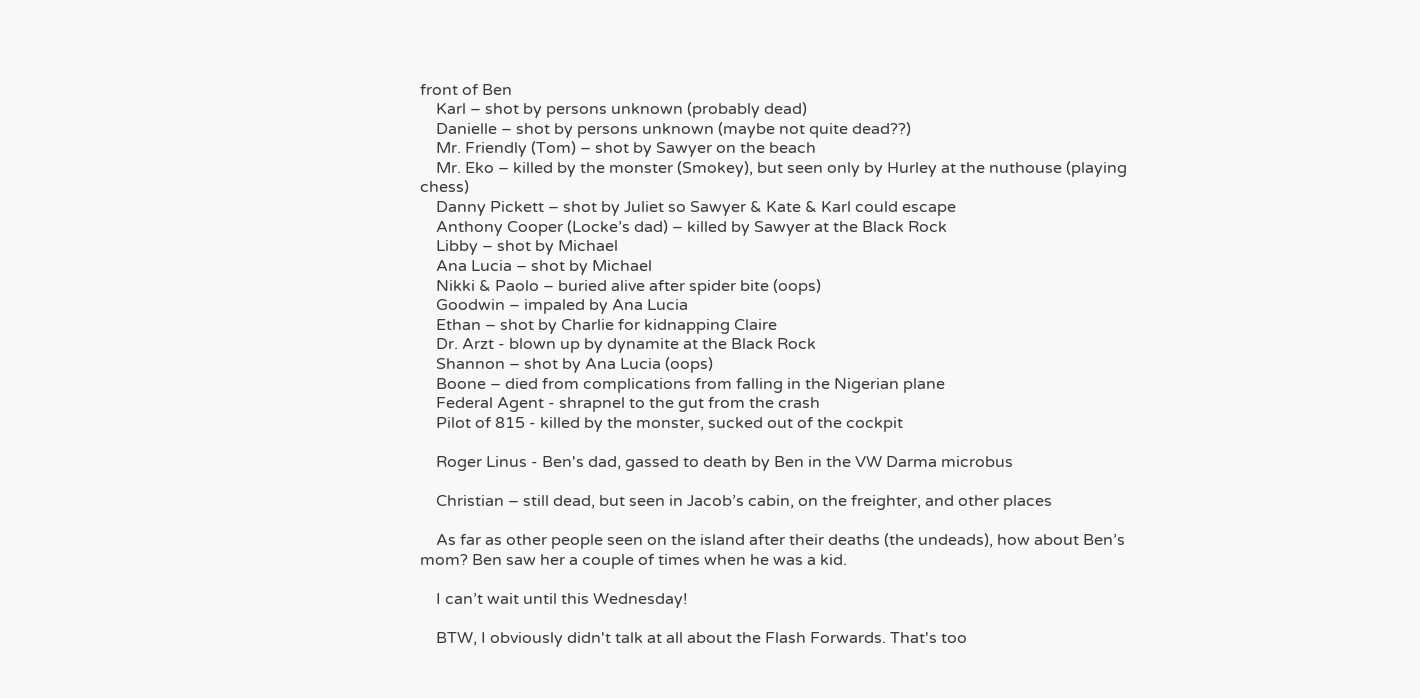front of Ben
    Karl – shot by persons unknown (probably dead)
    Danielle – shot by persons unknown (maybe not quite dead??)
    Mr. Friendly (Tom) – shot by Sawyer on the beach
    Mr. Eko – killed by the monster (Smokey), but seen only by Hurley at the nuthouse (playing chess)
    Danny Pickett – shot by Juliet so Sawyer & Kate & Karl could escape
    Anthony Cooper (Locke’s dad) – killed by Sawyer at the Black Rock
    Libby – shot by Michael
    Ana Lucia – shot by Michael
    Nikki & Paolo – buried alive after spider bite (oops)
    Goodwin – impaled by Ana Lucia
    Ethan – shot by Charlie for kidnapping Claire
    Dr. Arzt - blown up by dynamite at the Black Rock
    Shannon – shot by Ana Lucia (oops)
    Boone – died from complications from falling in the Nigerian plane
    Federal Agent - shrapnel to the gut from the crash
    Pilot of 815 - killed by the monster, sucked out of the cockpit

    Roger Linus - Ben's dad, gassed to death by Ben in the VW Darma microbus

    Christian – still dead, but seen in Jacob’s cabin, on the freighter, and other places

    As far as other people seen on the island after their deaths (the undeads), how about Ben’s mom? Ben saw her a couple of times when he was a kid.

    I can’t wait until this Wednesday!

    BTW, I obviously didn't talk at all about the Flash Forwards. That's too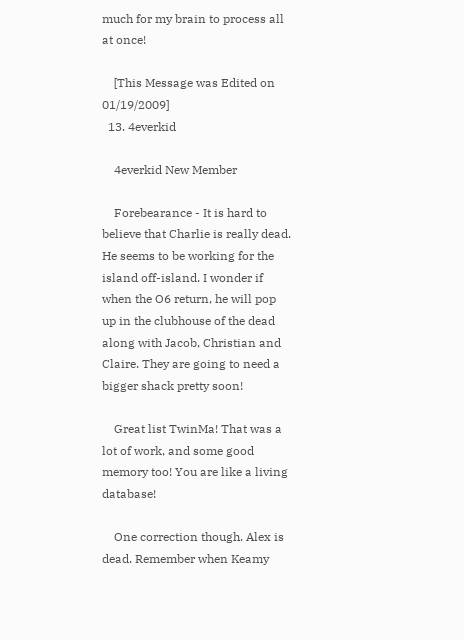much for my brain to process all at once!

    [This Message was Edited on 01/19/2009]
  13. 4everkid

    4everkid New Member

    Forebearance - It is hard to believe that Charlie is really dead. He seems to be working for the island off-island. I wonder if when the O6 return, he will pop up in the clubhouse of the dead along with Jacob, Christian and Claire. They are going to need a bigger shack pretty soon!

    Great list TwinMa! That was a lot of work, and some good memory too! You are like a living database!

    One correction though. Alex is dead. Remember when Keamy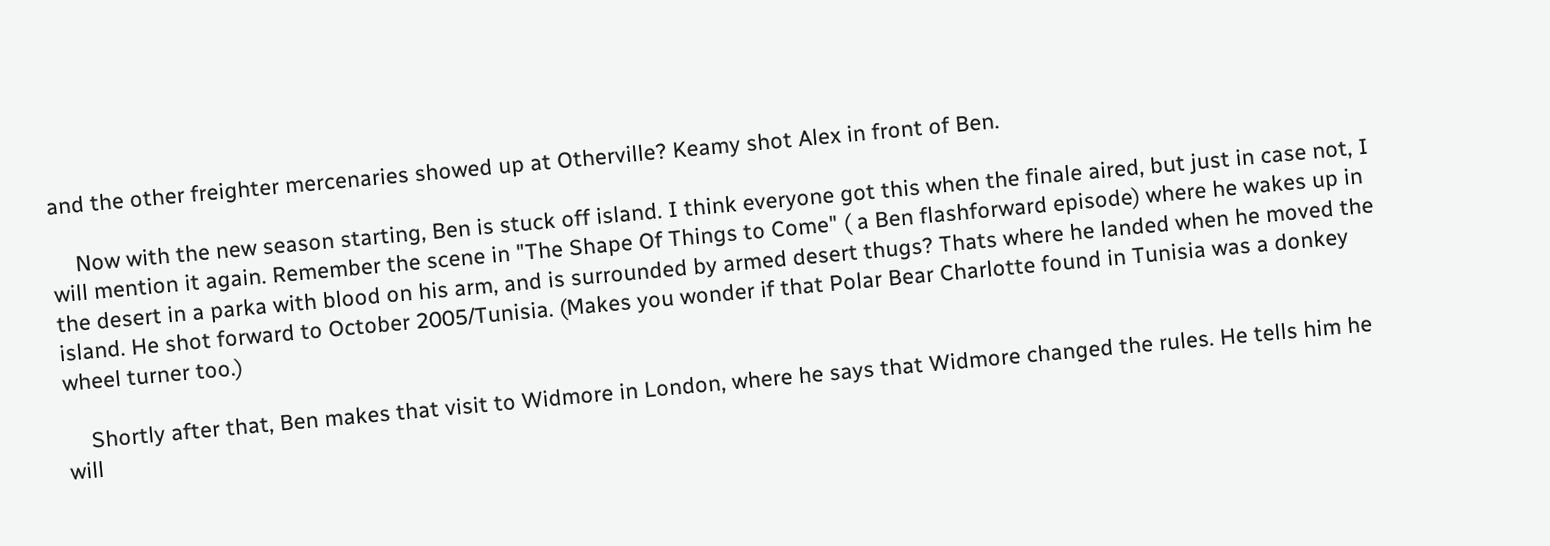and the other freighter mercenaries showed up at Otherville? Keamy shot Alex in front of Ben.

    Now with the new season starting, Ben is stuck off island. I think everyone got this when the finale aired, but just in case not, I will mention it again. Remember the scene in "The Shape Of Things to Come" ( a Ben flashforward episode) where he wakes up in the desert in a parka with blood on his arm, and is surrounded by armed desert thugs? Thats where he landed when he moved the island. He shot forward to October 2005/Tunisia. (Makes you wonder if that Polar Bear Charlotte found in Tunisia was a donkey wheel turner too.)

    Shortly after that, Ben makes that visit to Widmore in London, where he says that Widmore changed the rules. He tells him he will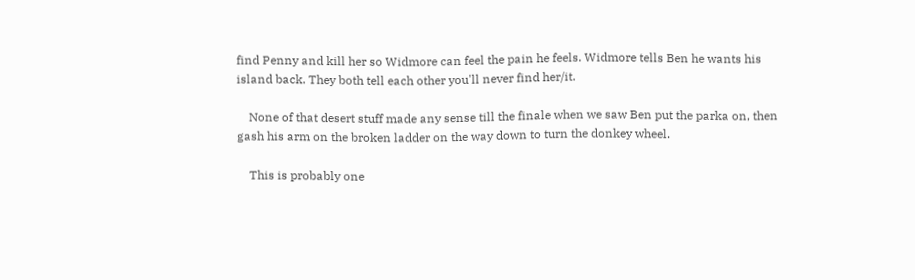find Penny and kill her so Widmore can feel the pain he feels. Widmore tells Ben he wants his island back. They both tell each other you'll never find her/it.

    None of that desert stuff made any sense till the finale when we saw Ben put the parka on, then gash his arm on the broken ladder on the way down to turn the donkey wheel.

    This is probably one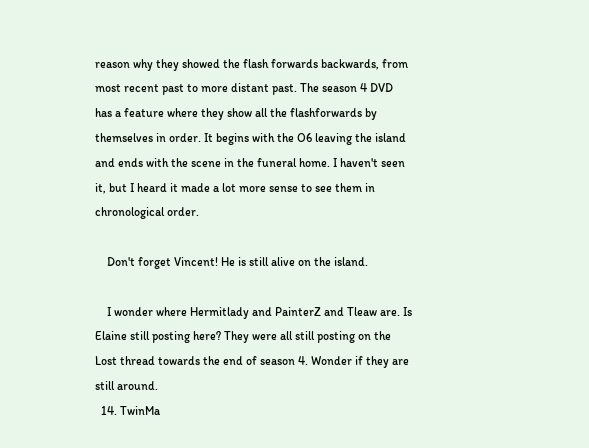reason why they showed the flash forwards backwards, from most recent past to more distant past. The season 4 DVD has a feature where they show all the flashforwards by themselves in order. It begins with the O6 leaving the island and ends with the scene in the funeral home. I haven't seen it, but I heard it made a lot more sense to see them in chronological order.

    Don't forget Vincent! He is still alive on the island.

    I wonder where Hermitlady and PainterZ and Tleaw are. Is Elaine still posting here? They were all still posting on the Lost thread towards the end of season 4. Wonder if they are still around.
  14. TwinMa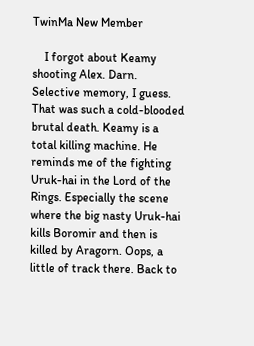TwinMa New Member

    I forgot about Keamy shooting Alex. Darn. Selective memory, I guess. That was such a cold-blooded brutal death. Keamy is a total killing machine. He reminds me of the fighting Uruk-hai in the Lord of the Rings. Especially the scene where the big nasty Uruk-hai kills Boromir and then is killed by Aragorn. Oops, a little of track there. Back to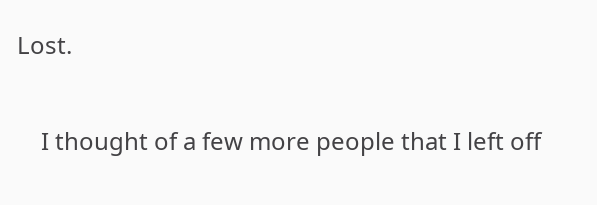Lost.

    I thought of a few more people that I left off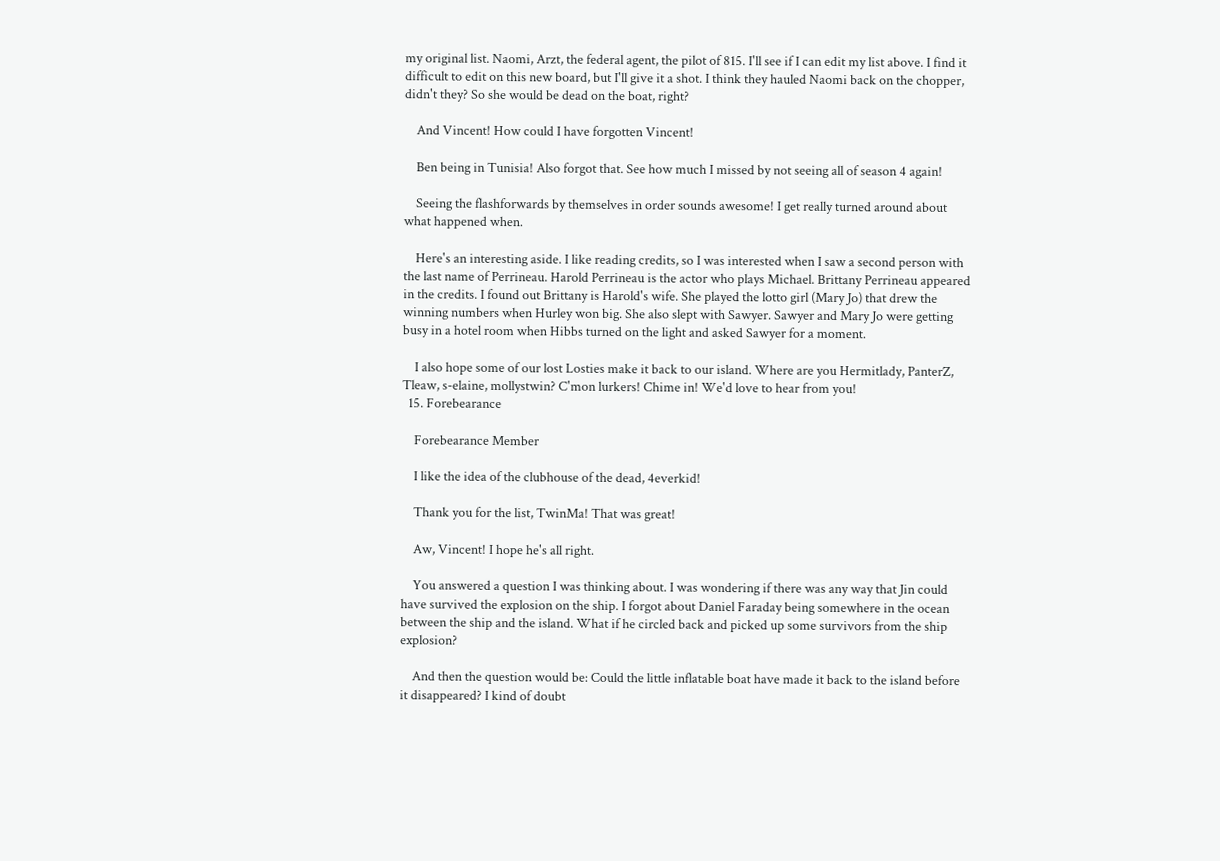my original list. Naomi, Arzt, the federal agent, the pilot of 815. I'll see if I can edit my list above. I find it difficult to edit on this new board, but I'll give it a shot. I think they hauled Naomi back on the chopper, didn't they? So she would be dead on the boat, right?

    And Vincent! How could I have forgotten Vincent!

    Ben being in Tunisia! Also forgot that. See how much I missed by not seeing all of season 4 again!

    Seeing the flashforwards by themselves in order sounds awesome! I get really turned around about what happened when.

    Here's an interesting aside. I like reading credits, so I was interested when I saw a second person with the last name of Perrineau. Harold Perrineau is the actor who plays Michael. Brittany Perrineau appeared in the credits. I found out Brittany is Harold's wife. She played the lotto girl (Mary Jo) that drew the winning numbers when Hurley won big. She also slept with Sawyer. Sawyer and Mary Jo were getting busy in a hotel room when Hibbs turned on the light and asked Sawyer for a moment.

    I also hope some of our lost Losties make it back to our island. Where are you Hermitlady, PanterZ, Tleaw, s-elaine, mollystwin? C'mon lurkers! Chime in! We'd love to hear from you!
  15. Forebearance

    Forebearance Member

    I like the idea of the clubhouse of the dead, 4everkid!

    Thank you for the list, TwinMa! That was great!

    Aw, Vincent! I hope he's all right.

    You answered a question I was thinking about. I was wondering if there was any way that Jin could have survived the explosion on the ship. I forgot about Daniel Faraday being somewhere in the ocean between the ship and the island. What if he circled back and picked up some survivors from the ship explosion?

    And then the question would be: Could the little inflatable boat have made it back to the island before it disappeared? I kind of doubt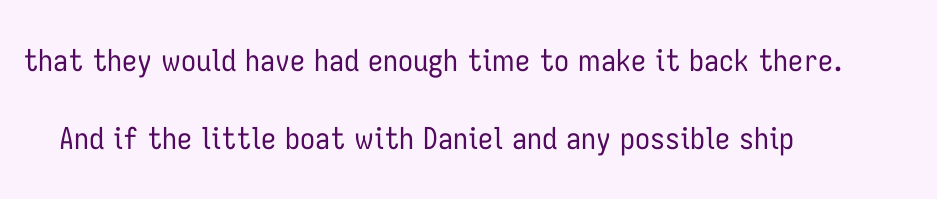that they would have had enough time to make it back there.

    And if the little boat with Daniel and any possible ship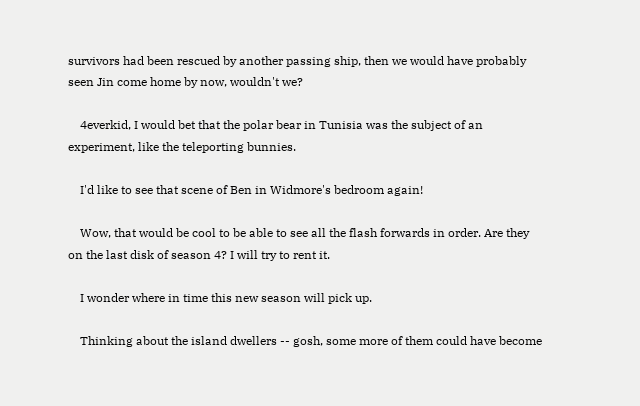survivors had been rescued by another passing ship, then we would have probably seen Jin come home by now, wouldn't we?

    4everkid, I would bet that the polar bear in Tunisia was the subject of an experiment, like the teleporting bunnies.

    I'd like to see that scene of Ben in Widmore's bedroom again!

    Wow, that would be cool to be able to see all the flash forwards in order. Are they on the last disk of season 4? I will try to rent it.

    I wonder where in time this new season will pick up.

    Thinking about the island dwellers -- gosh, some more of them could have become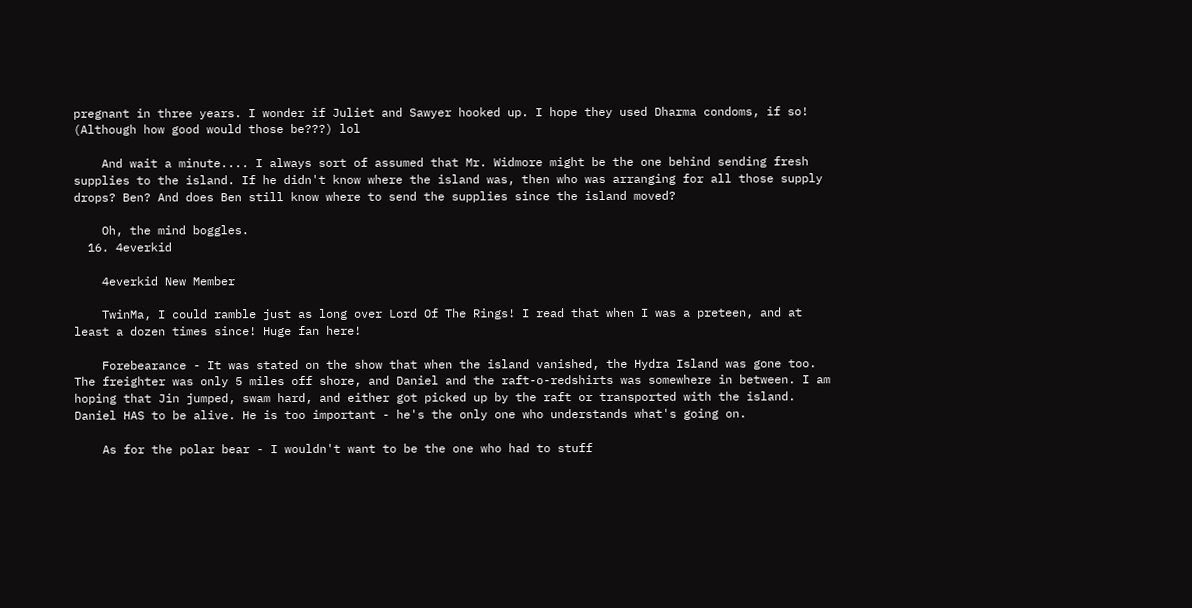pregnant in three years. I wonder if Juliet and Sawyer hooked up. I hope they used Dharma condoms, if so! (Although how good would those be???) lol

    And wait a minute.... I always sort of assumed that Mr. Widmore might be the one behind sending fresh supplies to the island. If he didn't know where the island was, then who was arranging for all those supply drops? Ben? And does Ben still know where to send the supplies since the island moved?

    Oh, the mind boggles.
  16. 4everkid

    4everkid New Member

    TwinMa, I could ramble just as long over Lord Of The Rings! I read that when I was a preteen, and at least a dozen times since! Huge fan here!

    Forebearance - It was stated on the show that when the island vanished, the Hydra Island was gone too. The freighter was only 5 miles off shore, and Daniel and the raft-o-redshirts was somewhere in between. I am hoping that Jin jumped, swam hard, and either got picked up by the raft or transported with the island. Daniel HAS to be alive. He is too important - he's the only one who understands what's going on.

    As for the polar bear - I wouldn't want to be the one who had to stuff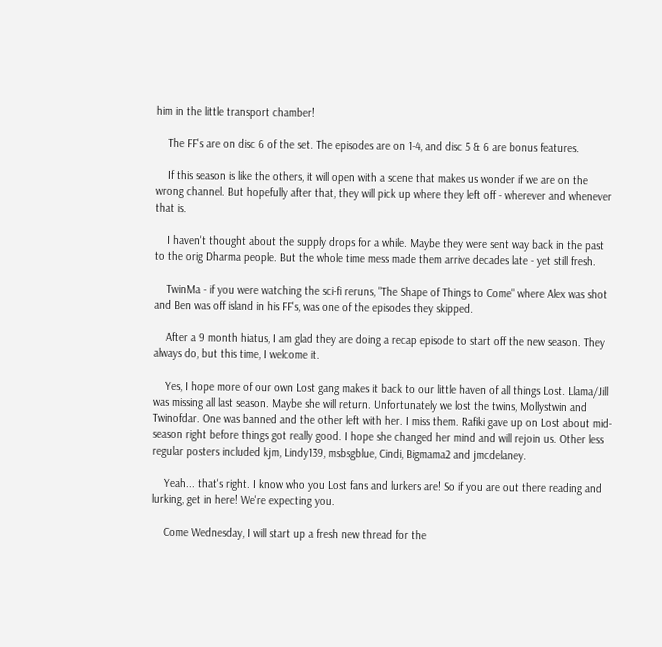him in the little transport chamber!

    The FF's are on disc 6 of the set. The episodes are on 1-4, and disc 5 & 6 are bonus features.

    If this season is like the others, it will open with a scene that makes us wonder if we are on the wrong channel. But hopefully after that, they will pick up where they left off - wherever and whenever that is.

    I haven't thought about the supply drops for a while. Maybe they were sent way back in the past to the orig Dharma people. But the whole time mess made them arrive decades late - yet still fresh.

    TwinMa - if you were watching the sci-fi reruns, "The Shape of Things to Come" where Alex was shot and Ben was off island in his FF's, was one of the episodes they skipped.

    After a 9 month hiatus, I am glad they are doing a recap episode to start off the new season. They always do, but this time, I welcome it.

    Yes, I hope more of our own Lost gang makes it back to our little haven of all things Lost. Llama/Jill was missing all last season. Maybe she will return. Unfortunately we lost the twins, Mollystwin and Twinofdar. One was banned and the other left with her. I miss them. Rafiki gave up on Lost about mid-season right before things got really good. I hope she changed her mind and will rejoin us. Other less regular posters included kjm, Lindy139, msbsgblue, Cindi, Bigmama2 and jmcdelaney.

    Yeah... that's right. I know who you Lost fans and lurkers are! So if you are out there reading and lurking, get in here! We're expecting you.

    Come Wednesday, I will start up a fresh new thread for the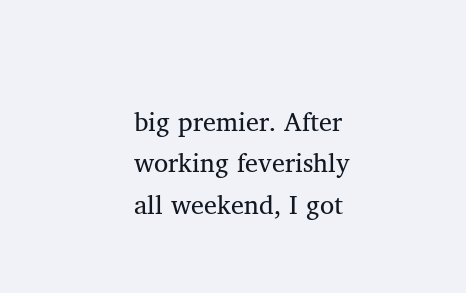big premier. After working feverishly all weekend, I got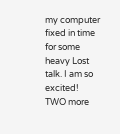my computer fixed in time for some heavy Lost talk. I am so excited! TWO more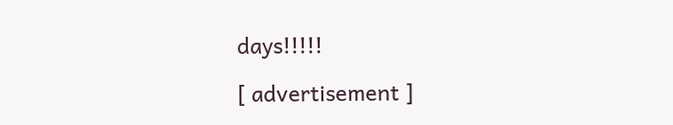days!!!!!

[ advertisement ]